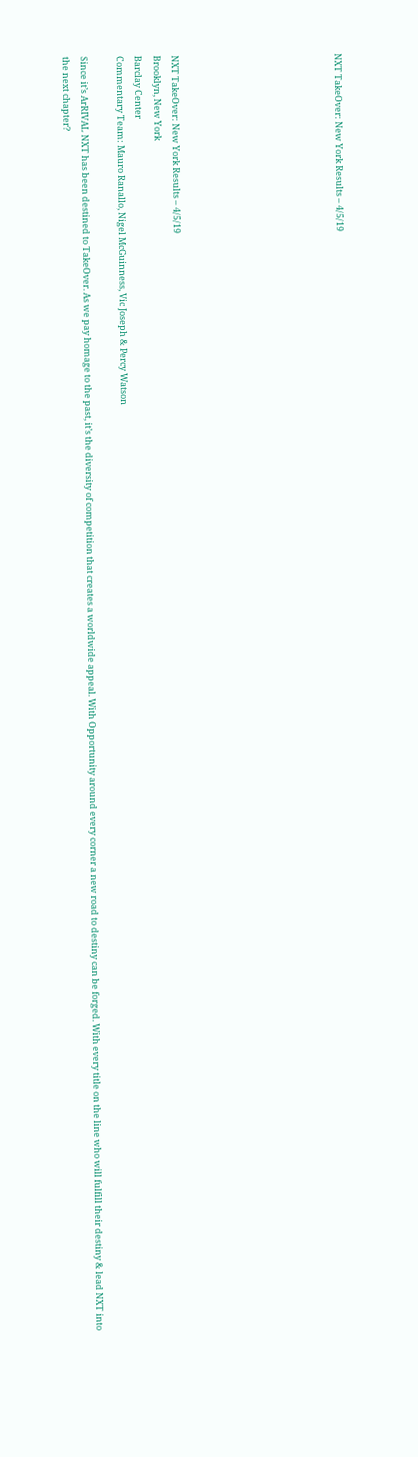NXT TakeOver: New York Results – 4/5/19








NXT TakeOver: New York Results – 4/5/19
Brooklyn, New York
Barclay Center
Commentary Team: Mauro Ranallo, Nigel McGuinness, Vic Joseph & Percy Watson

Since it’s ArRIVAL NXT has been destined to TakeOver. As we pay homage to the past, it’s the diversity of competition that creates a worldwide appeal. With Opportunity around every corner a new road to destiny can be forged. With every title on the line who will fulfill their destiny & lead NXT into the next chapter?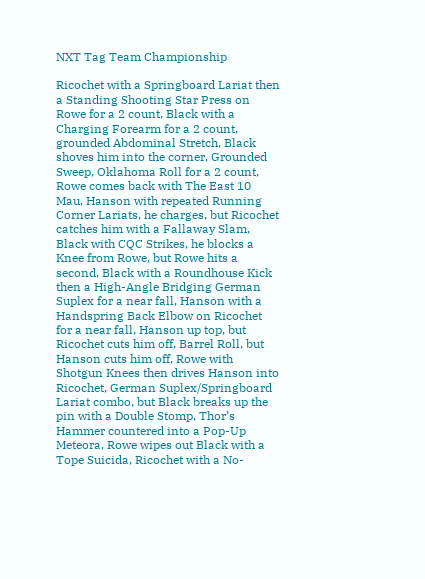NXT Tag Team Championship

Ricochet with a Springboard Lariat then a Standing Shooting Star Press on Rowe for a 2 count, Black with a Charging Forearm for a 2 count, grounded Abdominal Stretch, Black shoves him into the corner, Grounded Sweep, Oklahoma Roll for a 2 count, Rowe comes back with The East 10 Mau, Hanson with repeated Running Corner Lariats, he charges, but Ricochet catches him with a Fallaway Slam, Black with CQC Strikes, he blocks a Knee from Rowe, but Rowe hits a second, Black with a Roundhouse Kick then a High-Angle Bridging German Suplex for a near fall, Hanson with a Handspring Back Elbow on Ricochet for a near fall, Hanson up top, but Ricochet cuts him off, Barrel Roll, but Hanson cuts him off, Rowe with Shotgun Knees then drives Hanson into Ricochet, German Suplex/Springboard Lariat combo, but Black breaks up the pin with a Double Stomp, Thor’s Hammer countered into a Pop-Up Meteora, Rowe wipes out Black with a Tope Suicida, Ricochet with a No-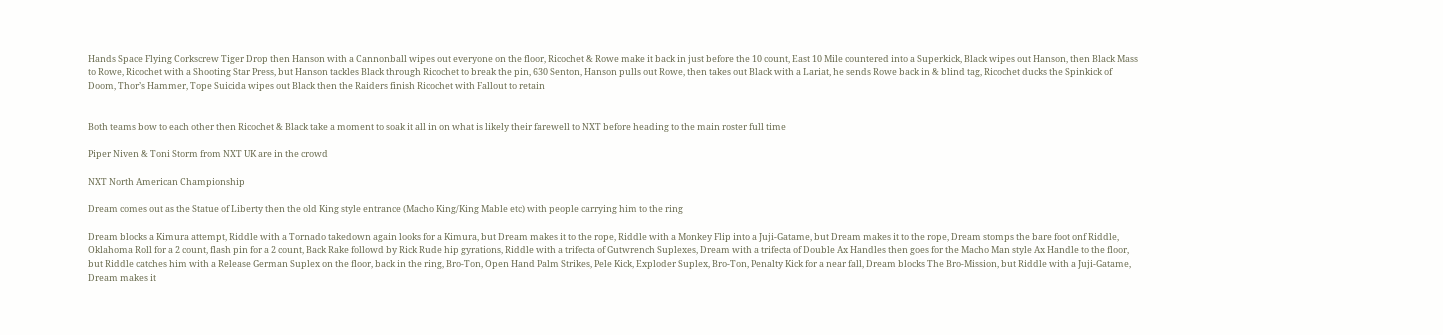Hands Space Flying Corkscrew Tiger Drop then Hanson with a Cannonball wipes out everyone on the floor, Ricochet & Rowe make it back in just before the 10 count, East 10 Mile countered into a Superkick, Black wipes out Hanson, then Black Mass to Rowe, Ricochet with a Shooting Star Press, but Hanson tackles Black through Ricochet to break the pin, 630 Senton, Hanson pulls out Rowe, then takes out Black with a Lariat, he sends Rowe back in & blind tag, Ricochet ducks the Spinkick of Doom, Thor’s Hammer, Tope Suicida wipes out Black then the Raiders finish Ricochet with Fallout to retain


Both teams bow to each other then Ricochet & Black take a moment to soak it all in on what is likely their farewell to NXT before heading to the main roster full time

Piper Niven & Toni Storm from NXT UK are in the crowd

NXT North American Championship

Dream comes out as the Statue of Liberty then the old King style entrance (Macho King/King Mable etc) with people carrying him to the ring

Dream blocks a Kimura attempt, Riddle with a Tornado takedown again looks for a Kimura, but Dream makes it to the rope, Riddle with a Monkey Flip into a Juji-Gatame, but Dream makes it to the rope, Dream stomps the bare foot onf Riddle, Oklahoma Roll for a 2 count, flash pin for a 2 count, Back Rake followd by Rick Rude hip gyrations, Riddle with a trifecta of Gutwrench Suplexes, Dream with a trifecta of Double Ax Handles then goes for the Macho Man style Ax Handle to the floor, but Riddle catches him with a Release German Suplex on the floor, back in the ring, Bro-Ton, Open Hand Palm Strikes, Pele Kick, Exploder Suplex, Bro-Ton, Penalty Kick for a near fall, Dream blocks The Bro-Mission, but Riddle with a Juji-Gatame, Dream makes it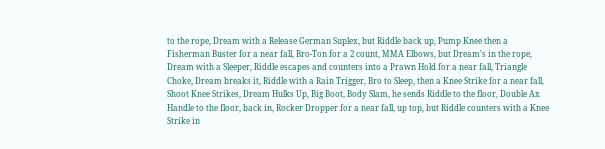to the rope, Dream with a Release German Suplex, but Riddle back up, Pump Knee then a Fisherman Buster for a near fall, Bro-Ton for a 2 count, MMA Elbows, but Dream’s in the rope, Dream with a Sleeper, Riddle escapes and counters into a Prawn Hold for a near fall, Triangle Choke, Dream breaks it, Riddle with a Rain Trigger, Bro to Sleep, then a Knee Strike for a near fall, Shoot Knee Strikes, Dream Hulks Up, Big Boot, Body Slam, he sends Riddle to the floor, Double Ax Handle to the floor, back in, Rocker Dropper for a near fall, up top, but Riddle counters with a Knee Strike in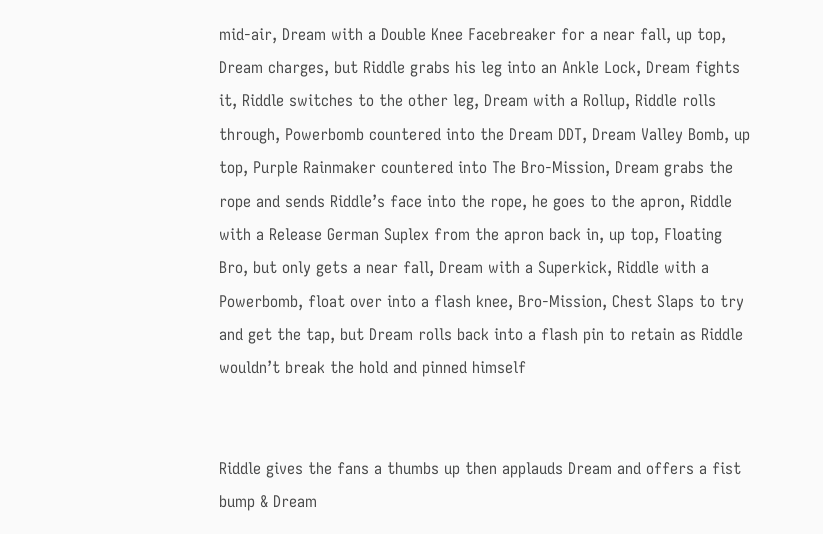mid-air, Dream with a Double Knee Facebreaker for a near fall, up top, Dream charges, but Riddle grabs his leg into an Ankle Lock, Dream fights it, Riddle switches to the other leg, Dream with a Rollup, Riddle rolls through, Powerbomb countered into the Dream DDT, Dream Valley Bomb, up top, Purple Rainmaker countered into The Bro-Mission, Dream grabs the rope and sends Riddle’s face into the rope, he goes to the apron, Riddle with a Release German Suplex from the apron back in, up top, Floating Bro, but only gets a near fall, Dream with a Superkick, Riddle with a Powerbomb, float over into a flash knee, Bro-Mission, Chest Slaps to try and get the tap, but Dream rolls back into a flash pin to retain as Riddle wouldn’t break the hold and pinned himself


Riddle gives the fans a thumbs up then applauds Dream and offers a fist bump & Dream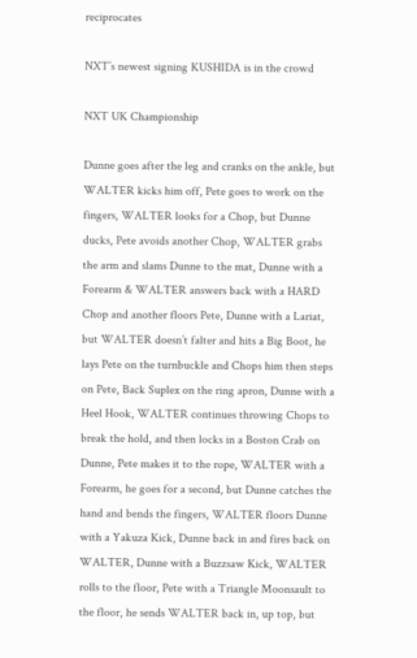reciprocates

NXT’s newest signing KUSHIDA is in the crowd

NXT UK Championship

Dunne goes after the leg and cranks on the ankle, but WALTER kicks him off, Pete goes to work on the fingers, WALTER looks for a Chop, but Dunne ducks, Pete avoids another Chop, WALTER grabs the arm and slams Dunne to the mat, Dunne with a Forearm & WALTER answers back with a HARD Chop and another floors Pete, Dunne with a Lariat, but WALTER doesn’t falter and hits a Big Boot, he lays Pete on the turnbuckle and Chops him then steps on Pete, Back Suplex on the ring apron, Dunne with a Heel Hook, WALTER continues throwing Chops to break the hold, and then locks in a Boston Crab on Dunne, Pete makes it to the rope, WALTER with a Forearm, he goes for a second, but Dunne catches the hand and bends the fingers, WALTER floors Dunne with a Yakuza Kick, Dunne back in and fires back on WALTER, Dunne with a Buzzsaw Kick, WALTER rolls to the floor, Pete with a Triangle Moonsault to the floor, he sends WALTER back in, up top, but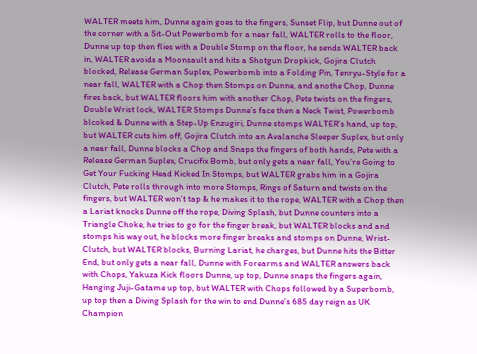WALTER meets him, Dunne again goes to the fingers, Sunset Flip, but Dunne out of the corner with a Sit-Out Powerbomb for a near fall, WALTER rolls to the floor, Dunne up top then flies with a Double Stomp on the floor, he sends WALTER back in, WALTER avoids a Moonsault and hits a Shotgun Dropkick, Gojira Clutch blocked, Release German Suplex, Powerbomb into a Folding Pin, Tenryu-Style for a near fall, WALTER with a Chop then Stomps on Dunne, and anothe Chop, Dunne fires back, but WALTER floors him with another Chop, Pete twists on the fingers, Double Wrist lock, WALTER Stomps Dunne’s face then a Neck Twist, Powerbomb blcoked & Dunne with a Step-Up Enzugiri, Dunne stomps WALTER’s hand, up top, but WALTER cuts him off, Gojira Clutch into an Avalanche Sleeper Suplex, but only a near fall, Dunne blocks a Chop and Snaps the fingers of both hands, Pete with a Release German Suplex, Crucifix Bomb, but only gets a near fall, You’re Going to Get Your Fucking Head Kicked In Stomps, but WALTER grabs him in a Gojira Clutch, Pete rolls through into more Stomps, Rings of Saturn and twists on the fingers, but WALTER won’t tap & he makes it to the rope, WALTER with a Chop then a Lariat knocks Dunne off the rope, Diving Splash, but Dunne counters into a Triangle Choke, he tries to go for the finger break, but WALTER blocks and and stomps his way out, he blocks more finger breaks and stomps on Dunne, Wrist-Clutch, but WALTER blocks, Burning Lariat, he charges, but Dunne hits the Bitter End, but only gets a near fall, Dunne with Forearms and WALTER answers back with Chops, Yakuza Kick floors Dunne, up top, Dunne snaps the fingers again, Hanging Juji-Gatame up top, but WALTER with Chops followed by a Superbomb, up top then a Diving Splash for the win to end Dunne’s 685 day reign as UK Champion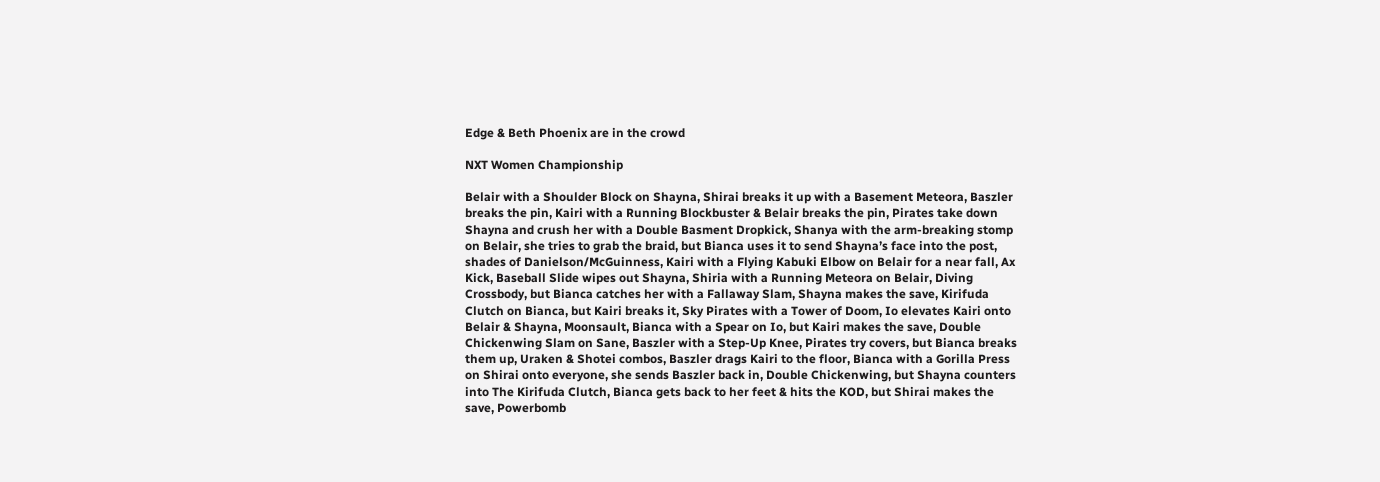Edge & Beth Phoenix are in the crowd

NXT Women Championship

Belair with a Shoulder Block on Shayna, Shirai breaks it up with a Basement Meteora, Baszler breaks the pin, Kairi with a Running Blockbuster & Belair breaks the pin, Pirates take down Shayna and crush her with a Double Basment Dropkick, Shanya with the arm-breaking stomp on Belair, she tries to grab the braid, but Bianca uses it to send Shayna’s face into the post, shades of Danielson/McGuinness, Kairi with a Flying Kabuki Elbow on Belair for a near fall, Ax Kick, Baseball Slide wipes out Shayna, Shiria with a Running Meteora on Belair, Diving Crossbody, but Bianca catches her with a Fallaway Slam, Shayna makes the save, Kirifuda Clutch on Bianca, but Kairi breaks it, Sky Pirates with a Tower of Doom, Io elevates Kairi onto Belair & Shayna, Moonsault, Bianca with a Spear on Io, but Kairi makes the save, Double Chickenwing Slam on Sane, Baszler with a Step-Up Knee, Pirates try covers, but Bianca breaks them up, Uraken & Shotei combos, Baszler drags Kairi to the floor, Bianca with a Gorilla Press on Shirai onto everyone, she sends Baszler back in, Double Chickenwing, but Shayna counters into The Kirifuda Clutch, Bianca gets back to her feet & hits the KOD, but Shirai makes the save, Powerbomb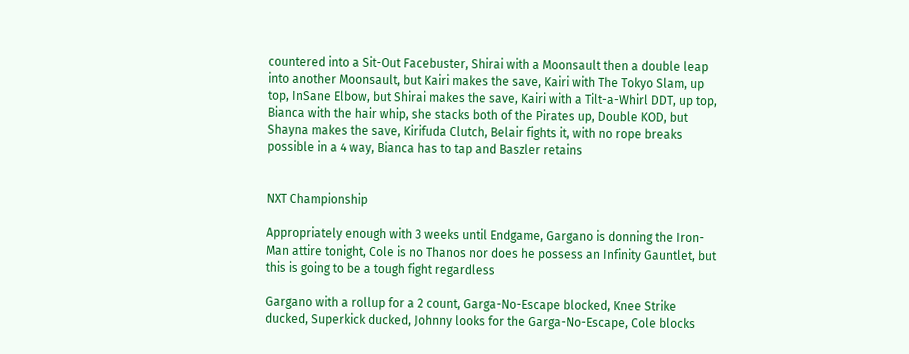countered into a Sit-Out Facebuster, Shirai with a Moonsault then a double leap into another Moonsault, but Kairi makes the save, Kairi with The Tokyo Slam, up top, InSane Elbow, but Shirai makes the save, Kairi with a Tilt-a-Whirl DDT, up top, Bianca with the hair whip, she stacks both of the Pirates up, Double KOD, but Shayna makes the save, Kirifuda Clutch, Belair fights it, with no rope breaks possible in a 4 way, Bianca has to tap and Baszler retains


NXT Championship

Appropriately enough with 3 weeks until Endgame, Gargano is donning the Iron-Man attire tonight, Cole is no Thanos nor does he possess an Infinity Gauntlet, but this is going to be a tough fight regardless

Gargano with a rollup for a 2 count, Garga-No-Escape blocked, Knee Strike ducked, Superkick ducked, Johnny looks for the Garga-No-Escape, Cole blocks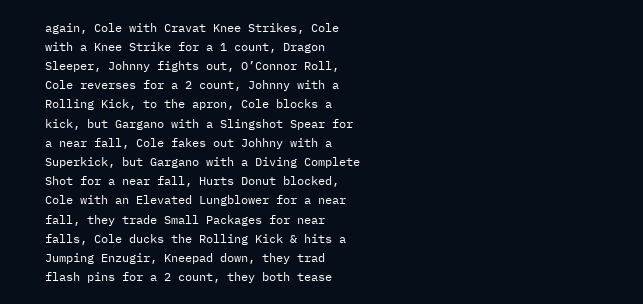again, Cole with Cravat Knee Strikes, Cole with a Knee Strike for a 1 count, Dragon Sleeper, Johnny fights out, O’Connor Roll, Cole reverses for a 2 count, Johnny with a Rolling Kick, to the apron, Cole blocks a kick, but Gargano with a Slingshot Spear for a near fall, Cole fakes out Johhny with a Superkick, but Gargano with a Diving Complete Shot for a near fall, Hurts Donut blocked, Cole with an Elevated Lungblower for a near fall, they trade Small Packages for near falls, Cole ducks the Rolling Kick & hits a Jumping Enzugir, Kneepad down, they trad flash pins for a 2 count, they both tease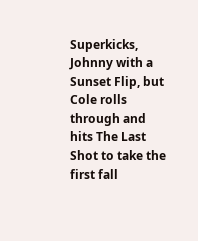Superkicks, Johnny with a Sunset Flip, but Cole rolls through and hits The Last Shot to take the first fall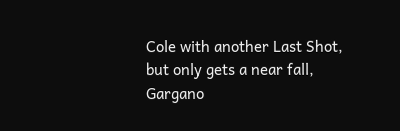Cole with another Last Shot, but only gets a near fall, Gargano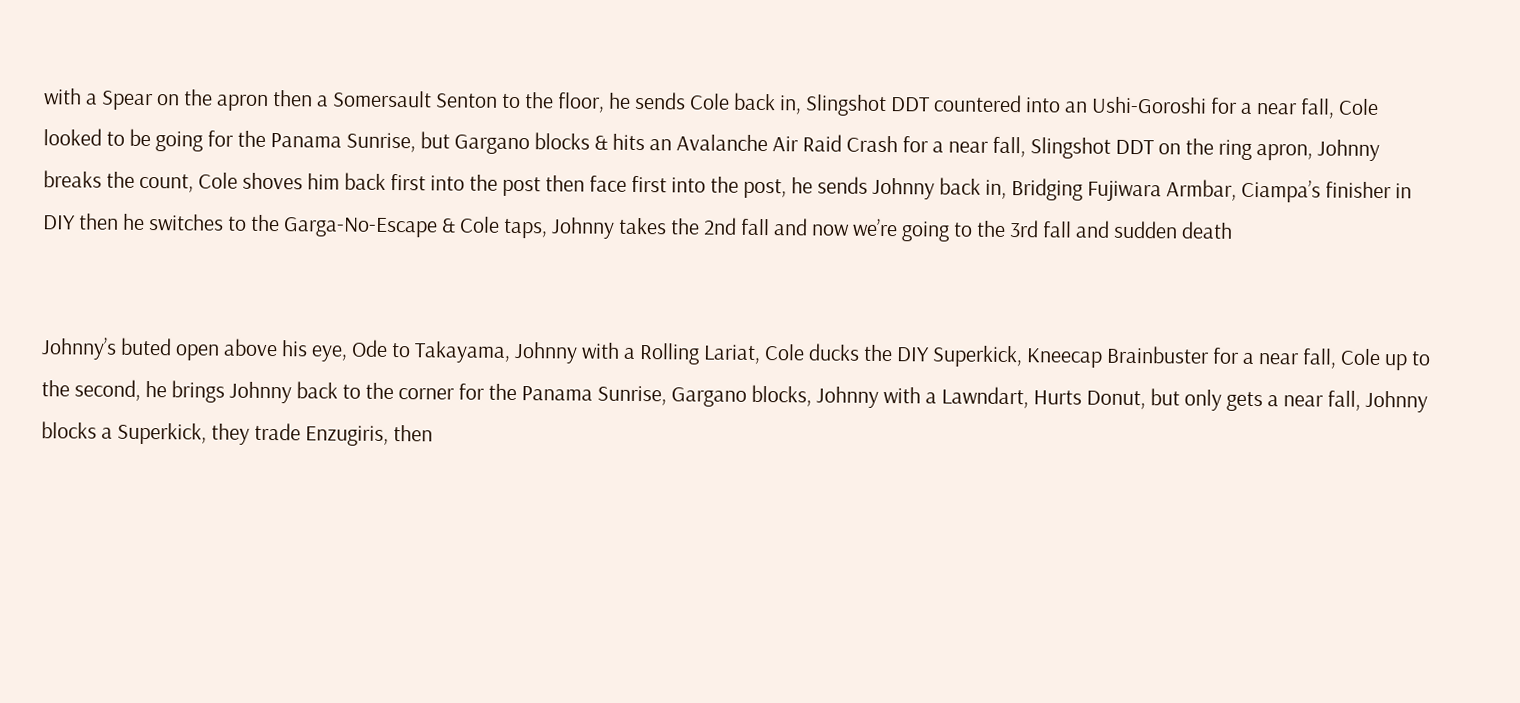with a Spear on the apron then a Somersault Senton to the floor, he sends Cole back in, Slingshot DDT countered into an Ushi-Goroshi for a near fall, Cole looked to be going for the Panama Sunrise, but Gargano blocks & hits an Avalanche Air Raid Crash for a near fall, Slingshot DDT on the ring apron, Johnny breaks the count, Cole shoves him back first into the post then face first into the post, he sends Johnny back in, Bridging Fujiwara Armbar, Ciampa’s finisher in DIY then he switches to the Garga-No-Escape & Cole taps, Johnny takes the 2nd fall and now we’re going to the 3rd fall and sudden death


Johnny’s buted open above his eye, Ode to Takayama, Johnny with a Rolling Lariat, Cole ducks the DIY Superkick, Kneecap Brainbuster for a near fall, Cole up to the second, he brings Johnny back to the corner for the Panama Sunrise, Gargano blocks, Johnny with a Lawndart, Hurts Donut, but only gets a near fall, Johnny blocks a Superkick, they trade Enzugiris, then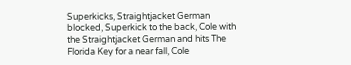Superkicks, Straightjacket German blocked, Superkick to the back, Cole with the Straightjacket German and hits The Florida Key for a near fall, Cole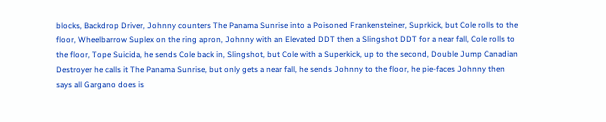blocks, Backdrop Driver, Johnny counters The Panama Sunrise into a Poisoned Frankensteiner, Suprkick, but Cole rolls to the floor, Wheelbarrow Suplex on the ring apron, Johnny with an Elevated DDT then a Slingshot DDT for a near fall, Cole rolls to the floor, Tope Suicida, he sends Cole back in, Slingshot, but Cole with a Superkick, up to the second, Double Jump Canadian Destroyer he calls it The Panama Sunrise, but only gets a near fall, he sends Johnny to the floor, he pie-faces Johnny then says all Gargano does is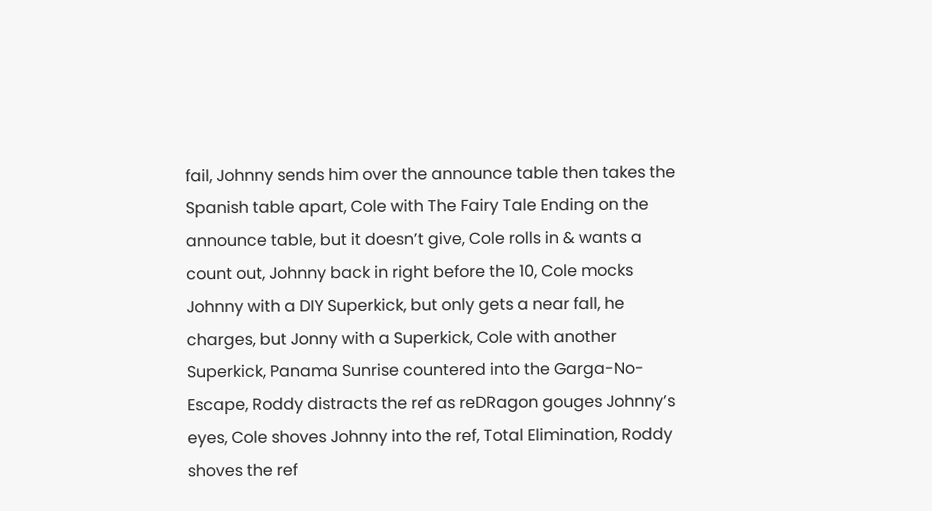fail, Johnny sends him over the announce table then takes the Spanish table apart, Cole with The Fairy Tale Ending on the announce table, but it doesn’t give, Cole rolls in & wants a count out, Johnny back in right before the 10, Cole mocks Johnny with a DIY Superkick, but only gets a near fall, he charges, but Jonny with a Superkick, Cole with another Superkick, Panama Sunrise countered into the Garga-No-Escape, Roddy distracts the ref as reDRagon gouges Johnny’s eyes, Cole shoves Johnny into the ref, Total Elimination, Roddy shoves the ref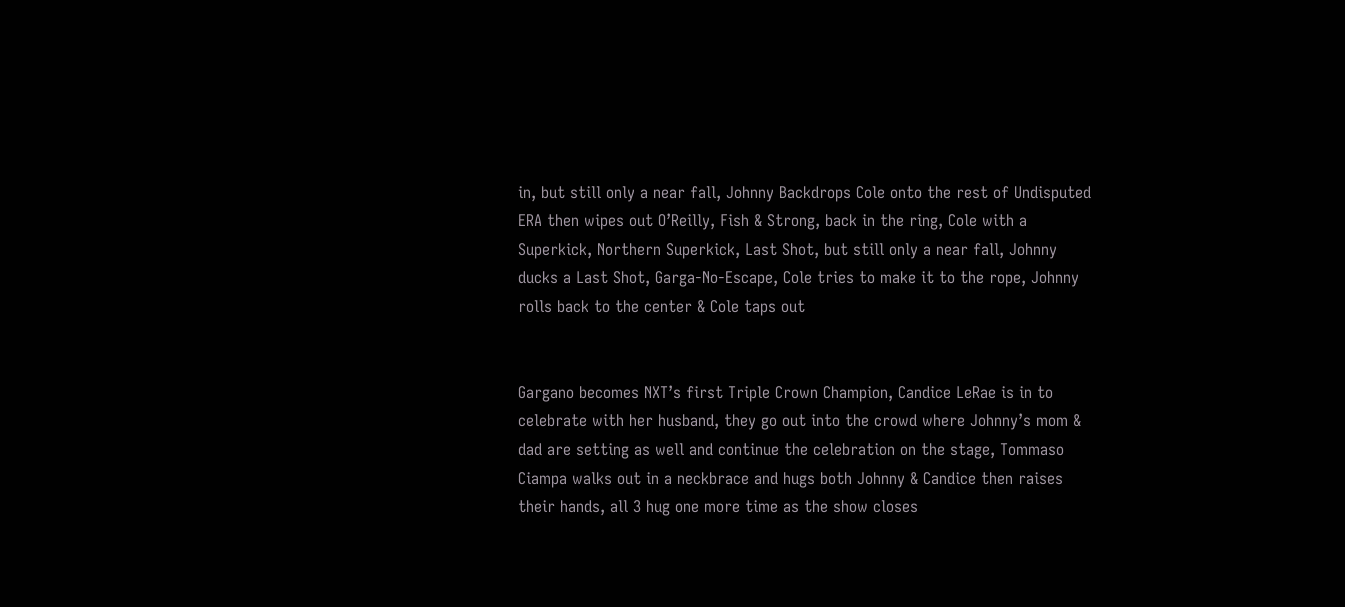in, but still only a near fall, Johnny Backdrops Cole onto the rest of Undisputed ERA then wipes out O’Reilly, Fish & Strong, back in the ring, Cole with a Superkick, Northern Superkick, Last Shot, but still only a near fall, Johnny ducks a Last Shot, Garga-No-Escape, Cole tries to make it to the rope, Johnny rolls back to the center & Cole taps out


Gargano becomes NXT’s first Triple Crown Champion, Candice LeRae is in to celebrate with her husband, they go out into the crowd where Johnny’s mom & dad are setting as well and continue the celebration on the stage, Tommaso Ciampa walks out in a neckbrace and hugs both Johnny & Candice then raises their hands, all 3 hug one more time as the show closes